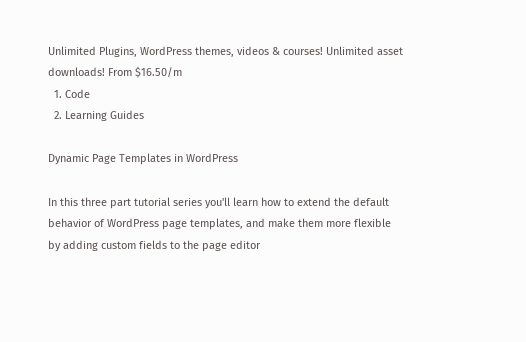Unlimited Plugins, WordPress themes, videos & courses! Unlimited asset downloads! From $16.50/m
  1. Code
  2. Learning Guides

Dynamic Page Templates in WordPress

In this three part tutorial series you'll learn how to extend the default behavior of WordPress page templates, and make them more flexible by adding custom fields to the page editor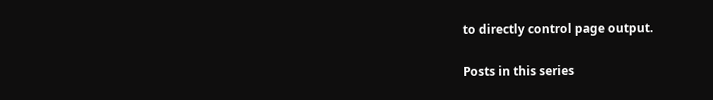to directly control page output.

Posts in this series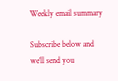Weekly email summary

Subscribe below and we’ll send you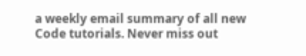a weekly email summary of all new Code tutorials. Never miss out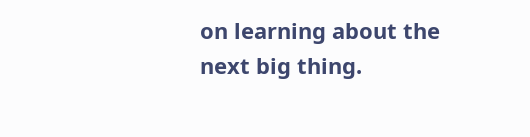on learning about the next big thing.